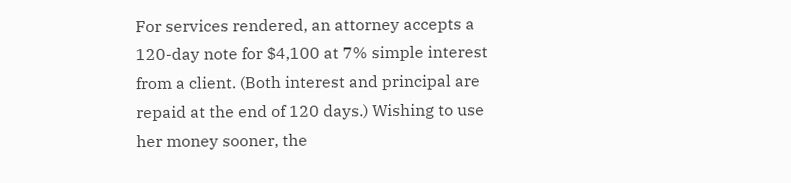For services rendered, an attorney accepts a 120-day note for $4,100 at 7% simple interest from a client. (Both interest and principal are repaid at the end of 120 days.) Wishing to use her money sooner, the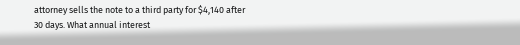attorney sells the note to a third party for $4,140 after 30 days. What annual interest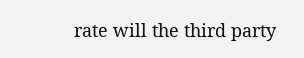rate will the third party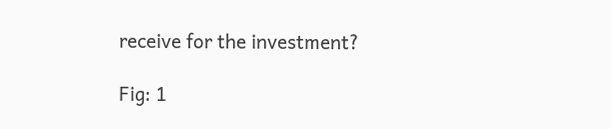receive for the investment?

Fig: 1